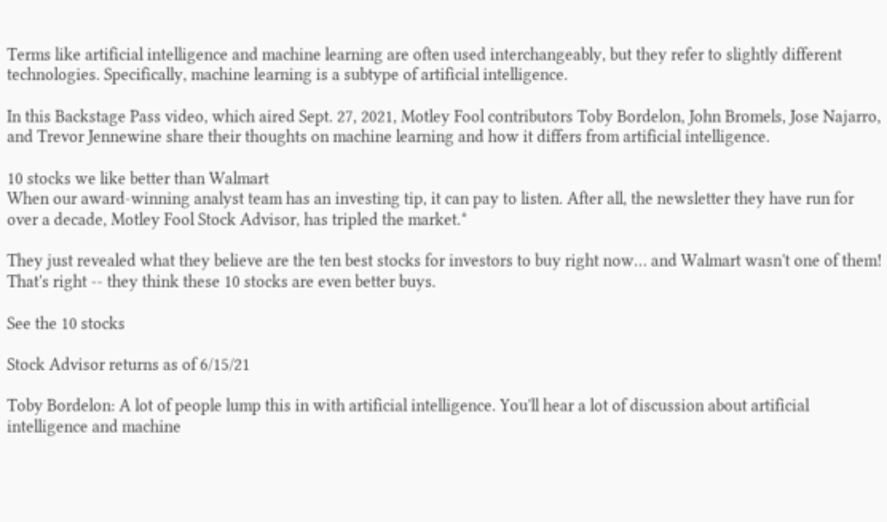Terms like artificial intelligence and machine learning are often used interchangeably, but they refer to slightly different technologies. Specifically, machine learning is a subtype of artificial intelligence.

In this Backstage Pass video, which aired Sept. 27, 2021, Motley Fool contributors Toby Bordelon, John Bromels, Jose Najarro, and Trevor Jennewine share their thoughts on machine learning and how it differs from artificial intelligence.

10 stocks we like better than Walmart
When our award-winning analyst team has an investing tip, it can pay to listen. After all, the newsletter they have run for over a decade, Motley Fool Stock Advisor, has tripled the market.*

They just revealed what they believe are the ten best stocks for investors to buy right now… and Walmart wasn't one of them! That's right -- they think these 10 stocks are even better buys.

See the 10 stocks

Stock Advisor returns as of 6/15/21

Toby Bordelon: A lot of people lump this in with artificial intelligence. You'll hear a lot of discussion about artificial intelligence and machine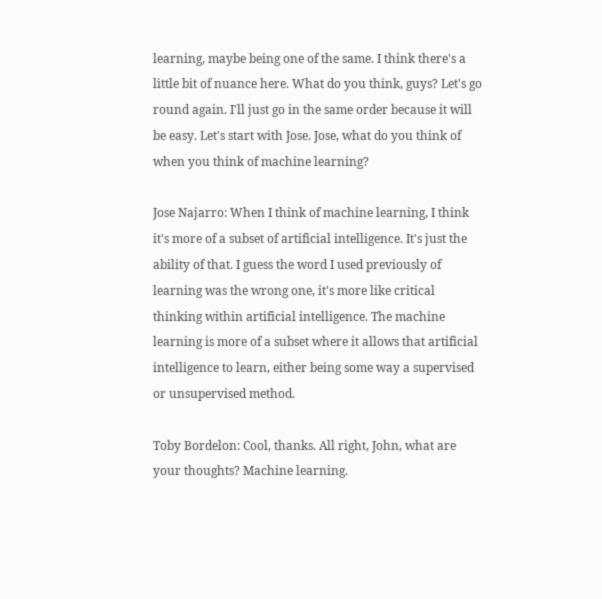learning, maybe being one of the same. I think there's a little bit of nuance here. What do you think, guys? Let's go round again. I'll just go in the same order because it will be easy. Let's start with Jose. Jose, what do you think of when you think of machine learning?

Jose Najarro: When I think of machine learning, I think it's more of a subset of artificial intelligence. It's just the ability of that. I guess the word I used previously of learning was the wrong one, it's more like critical thinking within artificial intelligence. The machine learning is more of a subset where it allows that artificial intelligence to learn, either being some way a supervised or unsupervised method.

Toby Bordelon: Cool, thanks. All right, John, what are your thoughts? Machine learning.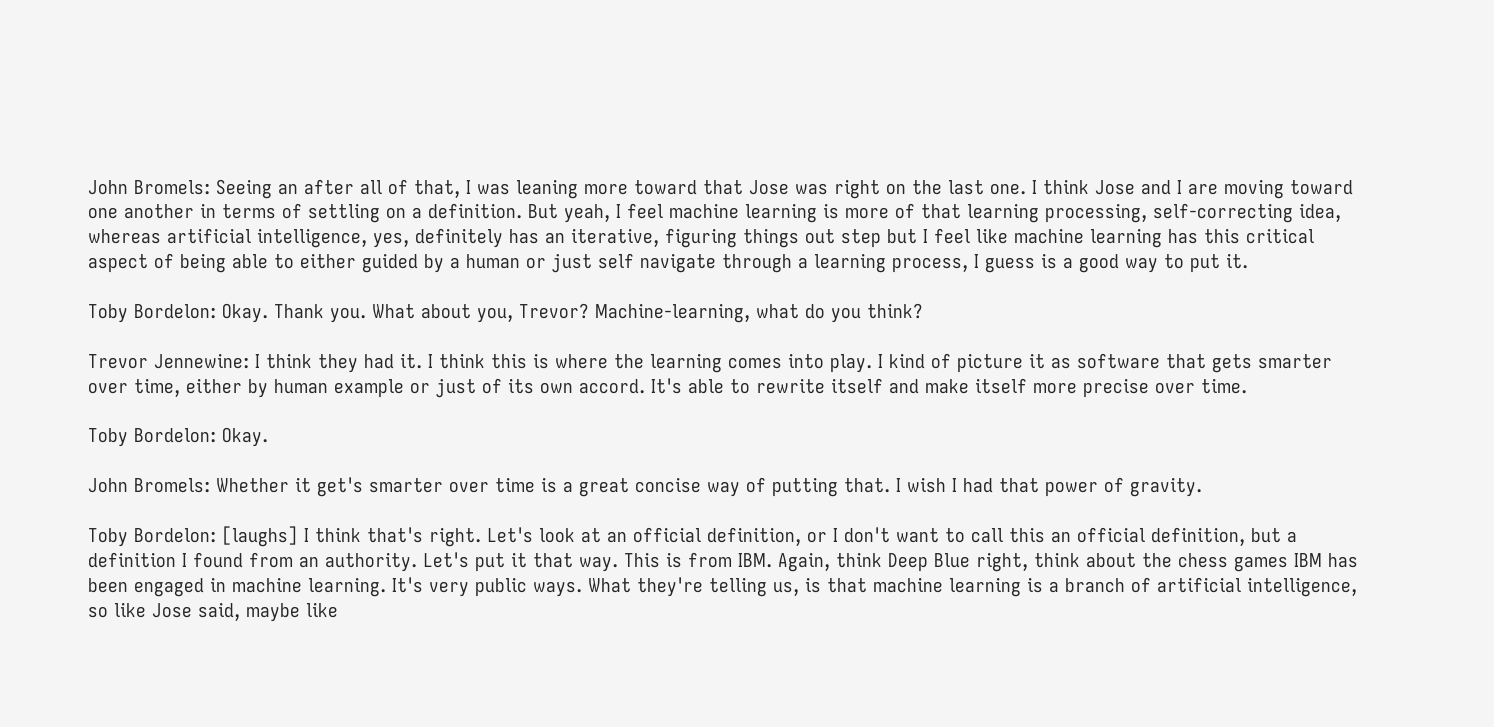John Bromels: Seeing an after all of that, I was leaning more toward that Jose was right on the last one. I think Jose and I are moving toward one another in terms of settling on a definition. But yeah, I feel machine learning is more of that learning processing, self-correcting idea, whereas artificial intelligence, yes, definitely has an iterative, figuring things out step but I feel like machine learning has this critical aspect of being able to either guided by a human or just self navigate through a learning process, I guess is a good way to put it.

Toby Bordelon: Okay. Thank you. What about you, Trevor? Machine-learning, what do you think?

Trevor Jennewine: I think they had it. I think this is where the learning comes into play. I kind of picture it as software that gets smarter over time, either by human example or just of its own accord. It's able to rewrite itself and make itself more precise over time.

Toby Bordelon: Okay.

John Bromels: Whether it get's smarter over time is a great concise way of putting that. I wish I had that power of gravity.

Toby Bordelon: [laughs] I think that's right. Let's look at an official definition, or I don't want to call this an official definition, but a definition I found from an authority. Let's put it that way. This is from IBM. Again, think Deep Blue right, think about the chess games IBM has been engaged in machine learning. It's very public ways. What they're telling us, is that machine learning is a branch of artificial intelligence, so like Jose said, maybe like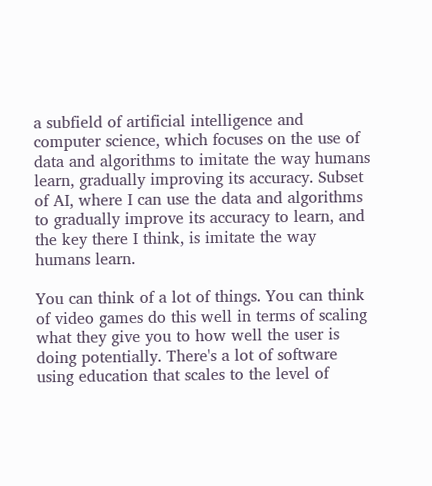a subfield of artificial intelligence and computer science, which focuses on the use of data and algorithms to imitate the way humans learn, gradually improving its accuracy. Subset of AI, where I can use the data and algorithms to gradually improve its accuracy to learn, and the key there I think, is imitate the way humans learn.

You can think of a lot of things. You can think of video games do this well in terms of scaling what they give you to how well the user is doing potentially. There's a lot of software using education that scales to the level of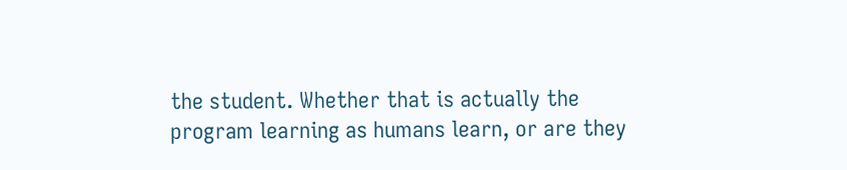the student. Whether that is actually the program learning as humans learn, or are they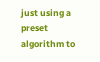just using a preset algorithm to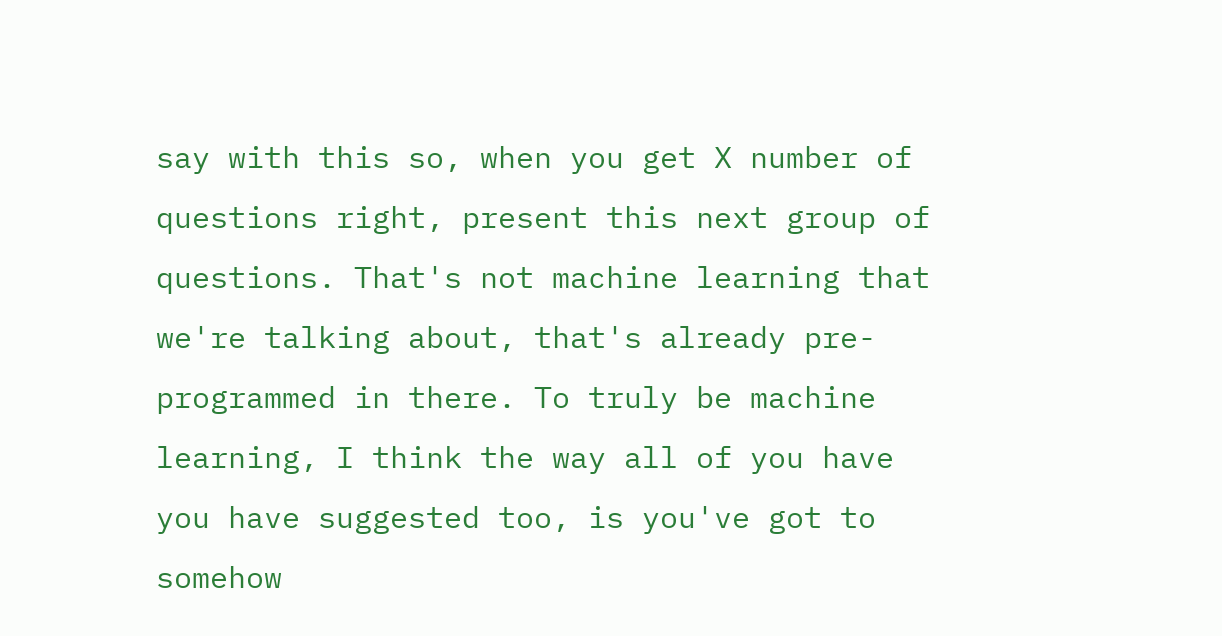say with this so, when you get X number of questions right, present this next group of questions. That's not machine learning that we're talking about, that's already pre-programmed in there. To truly be machine learning, I think the way all of you have you have suggested too, is you've got to somehow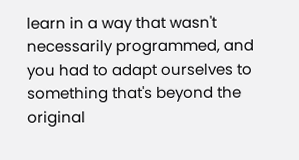learn in a way that wasn't necessarily programmed, and you had to adapt ourselves to something that's beyond the original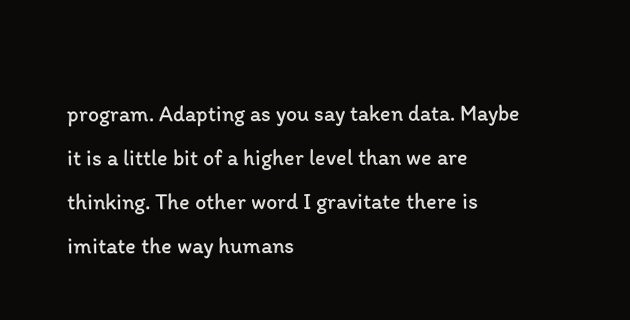program. Adapting as you say taken data. Maybe it is a little bit of a higher level than we are thinking. The other word I gravitate there is imitate the way humans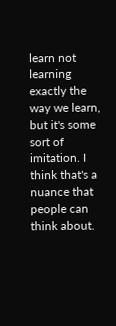learn not learning exactly the way we learn, but it's some sort of imitation. I think that's a nuance that people can think about.